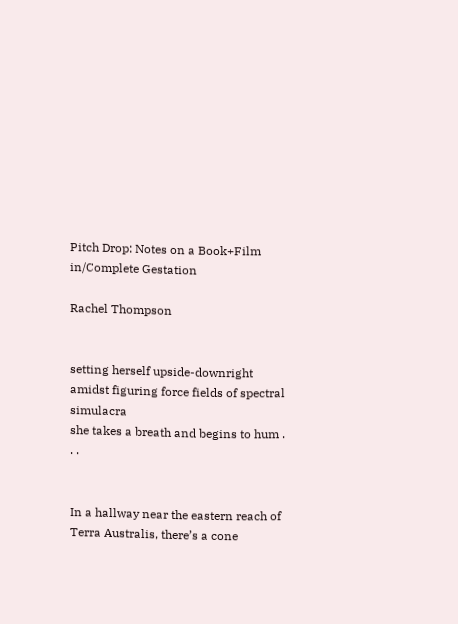Pitch Drop: Notes on a Book+Film in/Complete Gestation

Rachel Thompson


setting herself upside-downright
amidst figuring force fields of spectral simulacra
she takes a breath and begins to hum . . .


In a hallway near the eastern reach of Terra Australis, there’s a cone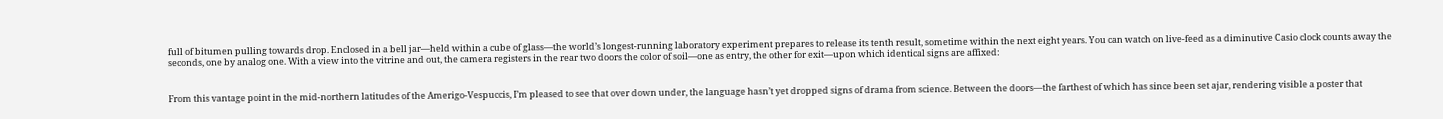full of bitumen pulling towards drop. Enclosed in a bell jar—held within a cube of glass—the world’s longest-running laboratory experiment prepares to release its tenth result, sometime within the next eight years. You can watch on live-feed as a diminutive Casio clock counts away the seconds, one by analog one. With a view into the vitrine and out, the camera registers in the rear two doors the color of soil—one as entry, the other for exit—upon which identical signs are affixed:


From this vantage point in the mid-northern latitudes of the Amerigo-Vespuccis, I’m pleased to see that over down under, the language hasn’t yet dropped signs of drama from science. Between the doors—the farthest of which has since been set ajar, rendering visible a poster that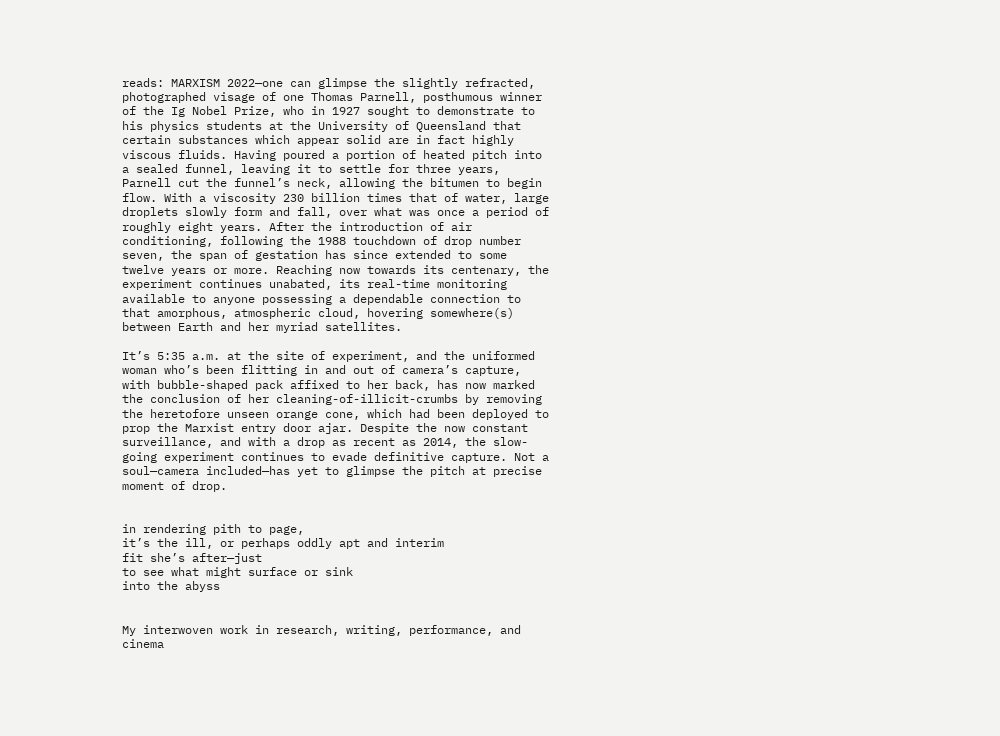reads: MARXISM 2022—one can glimpse the slightly refracted, photographed visage of one Thomas Parnell, posthumous winner of the Ig Nobel Prize, who in 1927 sought to demonstrate to his physics students at the University of Queensland that certain substances which appear solid are in fact highly viscous fluids. Having poured a portion of heated pitch into a sealed funnel, leaving it to settle for three years, Parnell cut the funnel’s neck, allowing the bitumen to begin flow. With a viscosity 230 billion times that of water, large droplets slowly form and fall, over what was once a period of roughly eight years. After the introduction of air conditioning, following the 1988 touchdown of drop number seven, the span of gestation has since extended to some twelve years or more. Reaching now towards its centenary, the experiment continues unabated, its real-time monitoring available to anyone possessing a dependable connection to that amorphous, atmospheric cloud, hovering somewhere(s) between Earth and her myriad satellites.

It’s 5:35 a.m. at the site of experiment, and the uniformed woman who’s been flitting in and out of camera’s capture, with bubble-shaped pack affixed to her back, has now marked the conclusion of her cleaning-of-illicit-crumbs by removing the heretofore unseen orange cone, which had been deployed to prop the Marxist entry door ajar. Despite the now constant surveillance, and with a drop as recent as 2014, the slow-going experiment continues to evade definitive capture. Not a soul—camera included—has yet to glimpse the pitch at precise moment of drop.


in rendering pith to page,
it’s the ill, or perhaps oddly apt and interim
fit she’s after—just
to see what might surface or sink
into the abyss


My interwoven work in research, writing, performance, and cinema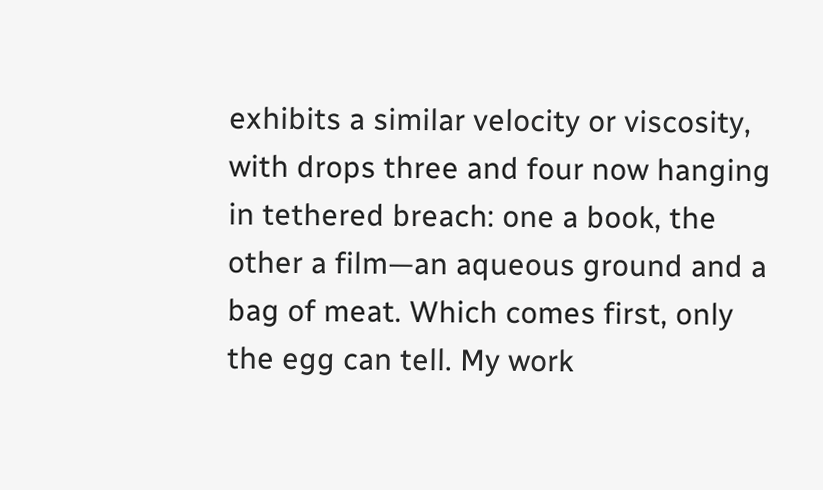exhibits a similar velocity or viscosity, with drops three and four now hanging in tethered breach: one a book, the other a film—an aqueous ground and a bag of meat. Which comes first, only the egg can tell. My work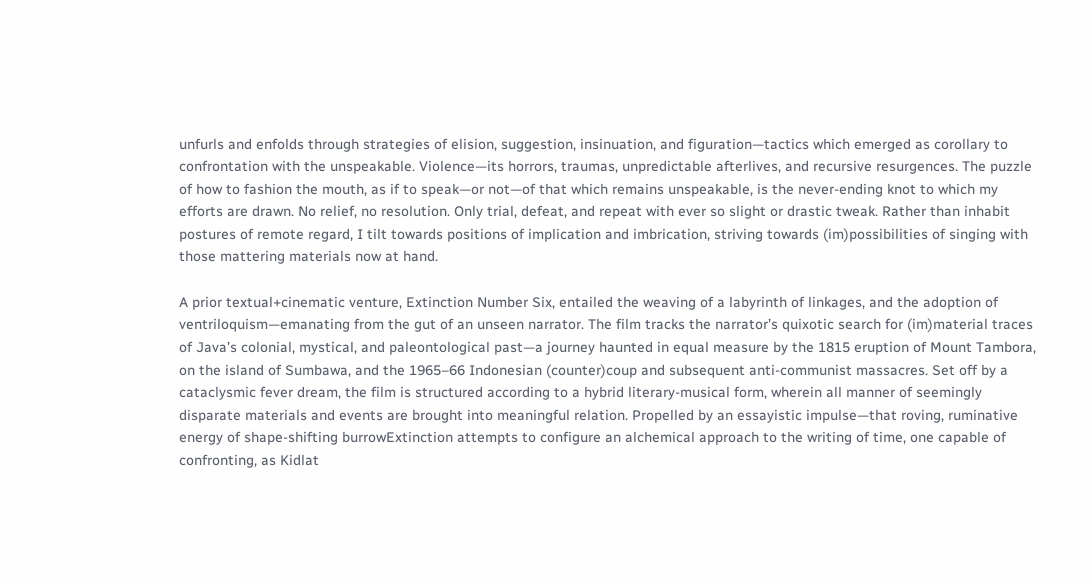unfurls and enfolds through strategies of elision, suggestion, insinuation, and figuration—tactics which emerged as corollary to confrontation with the unspeakable. Violence—its horrors, traumas, unpredictable afterlives, and recursive resurgences. The puzzle of how to fashion the mouth, as if to speak—or not—of that which remains unspeakable, is the never-ending knot to which my efforts are drawn. No relief, no resolution. Only trial, defeat, and repeat with ever so slight or drastic tweak. Rather than inhabit postures of remote regard, I tilt towards positions of implication and imbrication, striving towards (im)possibilities of singing with those mattering materials now at hand.

A prior textual+cinematic venture, Extinction Number Six, entailed the weaving of a labyrinth of linkages, and the adoption of ventriloquism—emanating from the gut of an unseen narrator. The film tracks the narrator’s quixotic search for (im)material traces of Java’s colonial, mystical, and paleontological past—a journey haunted in equal measure by the 1815 eruption of Mount Tambora, on the island of Sumbawa, and the 1965–66 Indonesian (counter)coup and subsequent anti-communist massacres. Set off by a cataclysmic fever dream, the film is structured according to a hybrid literary-musical form, wherein all manner of seemingly disparate materials and events are brought into meaningful relation. Propelled by an essayistic impulse—that roving, ruminative energy of shape-shifting burrowExtinction attempts to configure an alchemical approach to the writing of time, one capable of confronting, as Kidlat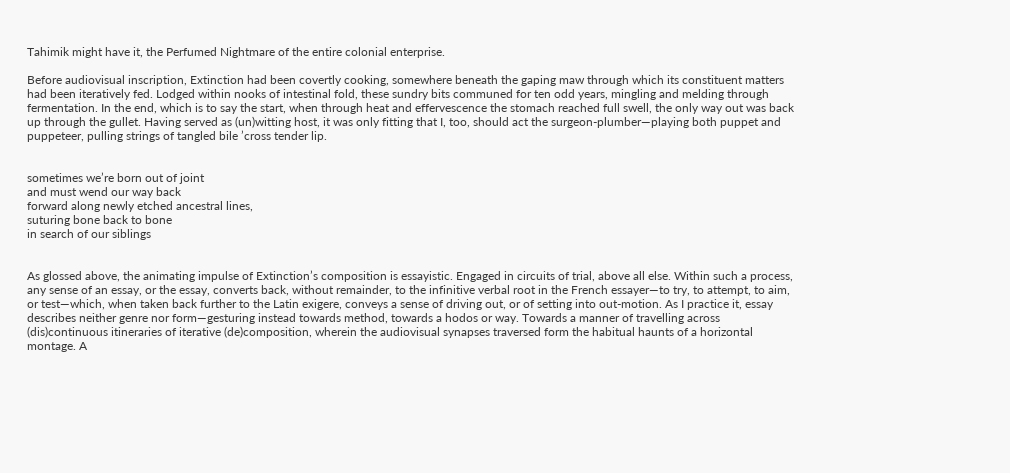Tahimik might have it, the Perfumed Nightmare of the entire colonial enterprise.

Before audiovisual inscription, Extinction had been covertly cooking, somewhere beneath the gaping maw through which its constituent matters had been iteratively fed. Lodged within nooks of intestinal fold, these sundry bits communed for ten odd years, mingling and melding through fermentation. In the end, which is to say the start, when through heat and effervescence the stomach reached full swell, the only way out was back up through the gullet. Having served as (un)witting host, it was only fitting that I, too, should act the surgeon-plumber—playing both puppet and puppeteer, pulling strings of tangled bile ’cross tender lip.


sometimes we’re born out of joint
and must wend our way back
forward along newly etched ancestral lines,
suturing bone back to bone
in search of our siblings


As glossed above, the animating impulse of Extinction’s composition is essayistic. Engaged in circuits of trial, above all else. Within such a process, any sense of an essay, or the essay, converts back, without remainder, to the infinitive verbal root in the French essayer—to try, to attempt, to aim, or test—which, when taken back further to the Latin exigere, conveys a sense of driving out, or of setting into out-motion. As I practice it, essay describes neither genre nor form—gesturing instead towards method, towards a hodos or way. Towards a manner of travelling across (dis)continuous itineraries of iterative (de)composition, wherein the audiovisual synapses traversed form the habitual haunts of a horizontal montage. A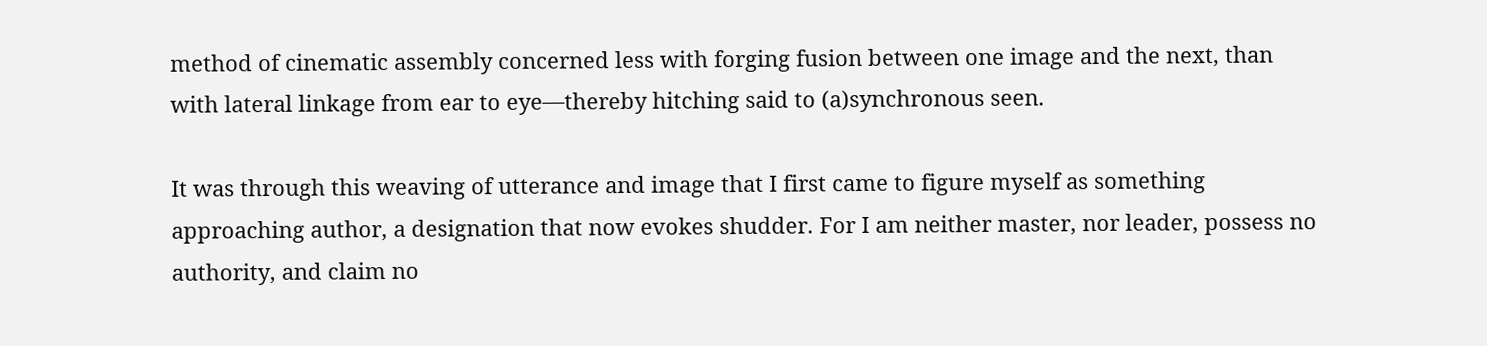method of cinematic assembly concerned less with forging fusion between one image and the next, than with lateral linkage from ear to eye—thereby hitching said to (a)synchronous seen.

It was through this weaving of utterance and image that I first came to figure myself as something approaching author, a designation that now evokes shudder. For I am neither master, nor leader, possess no authority, and claim no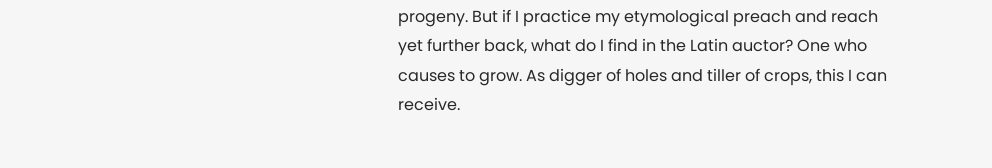progeny. But if I practice my etymological preach and reach yet further back, what do I find in the Latin auctor? One who causes to grow. As digger of holes and tiller of crops, this I can receive.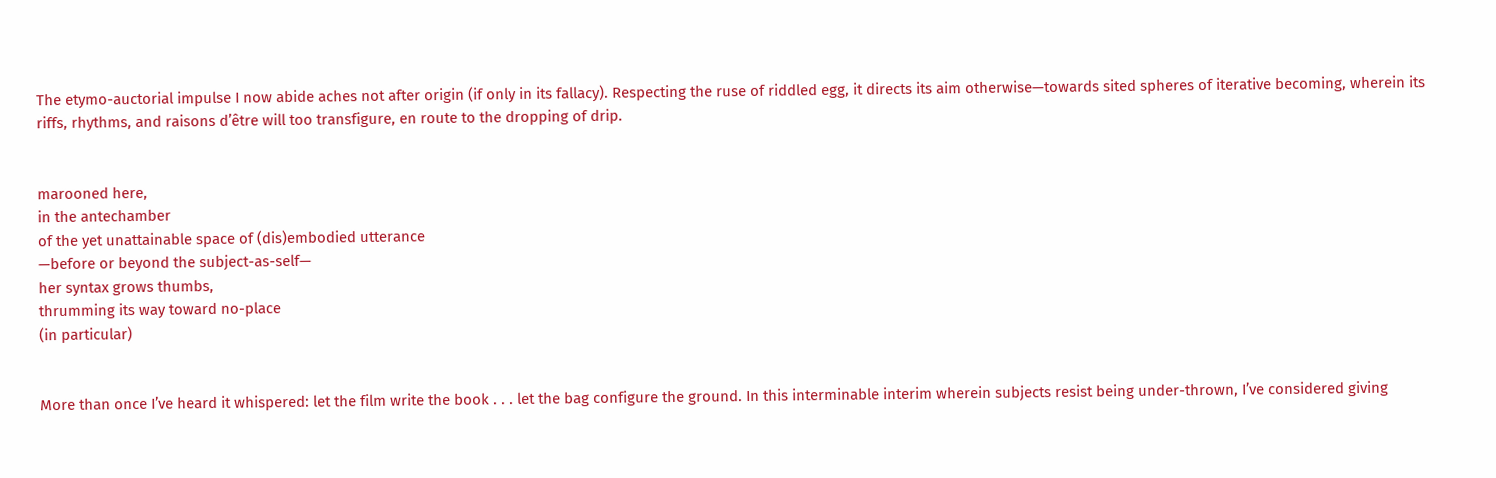The etymo-auctorial impulse I now abide aches not after origin (if only in its fallacy). Respecting the ruse of riddled egg, it directs its aim otherwise—towards sited spheres of iterative becoming, wherein its riffs, rhythms, and raisons d’être will too transfigure, en route to the dropping of drip.


marooned here,
in the antechamber
of the yet unattainable space of (dis)embodied utterance
—before or beyond the subject-as-self—
her syntax grows thumbs,
thrumming its way toward no-place
(in particular)


More than once I’ve heard it whispered: let the film write the book . . . let the bag configure the ground. In this interminable interim wherein subjects resist being under-thrown, I’ve considered giving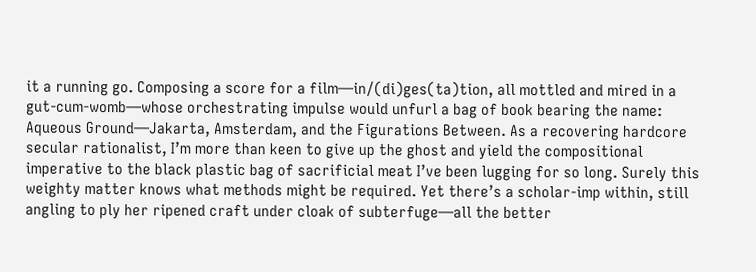it a running go. Composing a score for a film—in/(di)ges(ta)tion, all mottled and mired in a gut-cum-womb—whose orchestrating impulse would unfurl a bag of book bearing the name: Aqueous Ground—Jakarta, Amsterdam, and the Figurations Between. As a recovering hardcore secular rationalist, I’m more than keen to give up the ghost and yield the compositional imperative to the black plastic bag of sacrificial meat I’ve been lugging for so long. Surely this weighty matter knows what methods might be required. Yet there’s a scholar-imp within, still angling to ply her ripened craft under cloak of subterfuge—all the better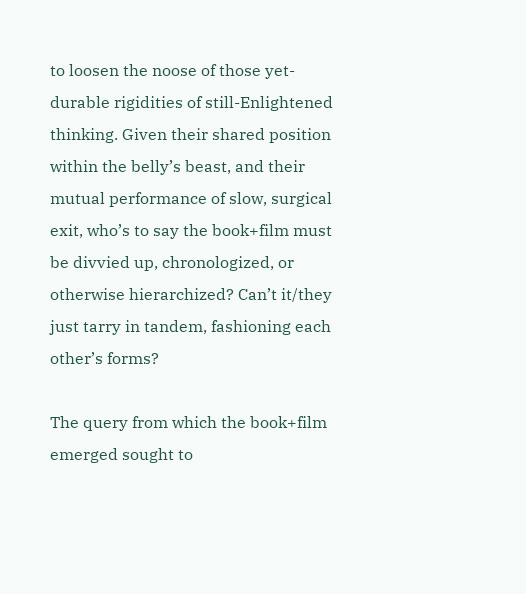to loosen the noose of those yet-durable rigidities of still-Enlightened thinking. Given their shared position within the belly’s beast, and their mutual performance of slow, surgical exit, who’s to say the book+film must be divvied up, chronologized, or otherwise hierarchized? Can’t it/they just tarry in tandem, fashioning each other’s forms?

The query from which the book+film emerged sought to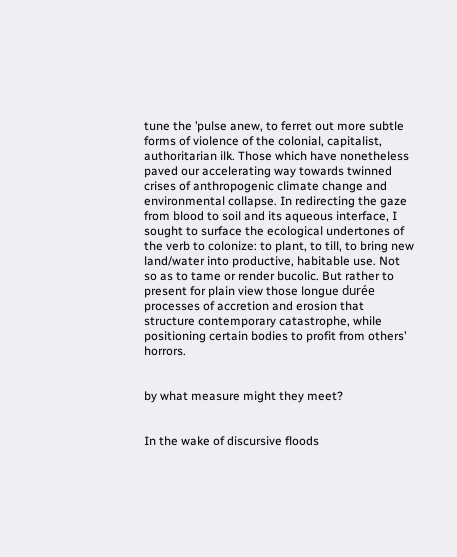tune the ’pulse anew, to ferret out more subtle forms of violence of the colonial, capitalist, authoritarian ilk. Those which have nonetheless paved our accelerating way towards twinned crises of anthropogenic climate change and environmental collapse. In redirecting the gaze from blood to soil and its aqueous interface, I sought to surface the ecological undertones of the verb to colonize: to plant, to till, to bring new land/water into productive, habitable use. Not so as to tame or render bucolic. But rather to present for plain view those longue durée processes of accretion and erosion that structure contemporary catastrophe, while positioning certain bodies to profit from others’ horrors.


by what measure might they meet?


In the wake of discursive floods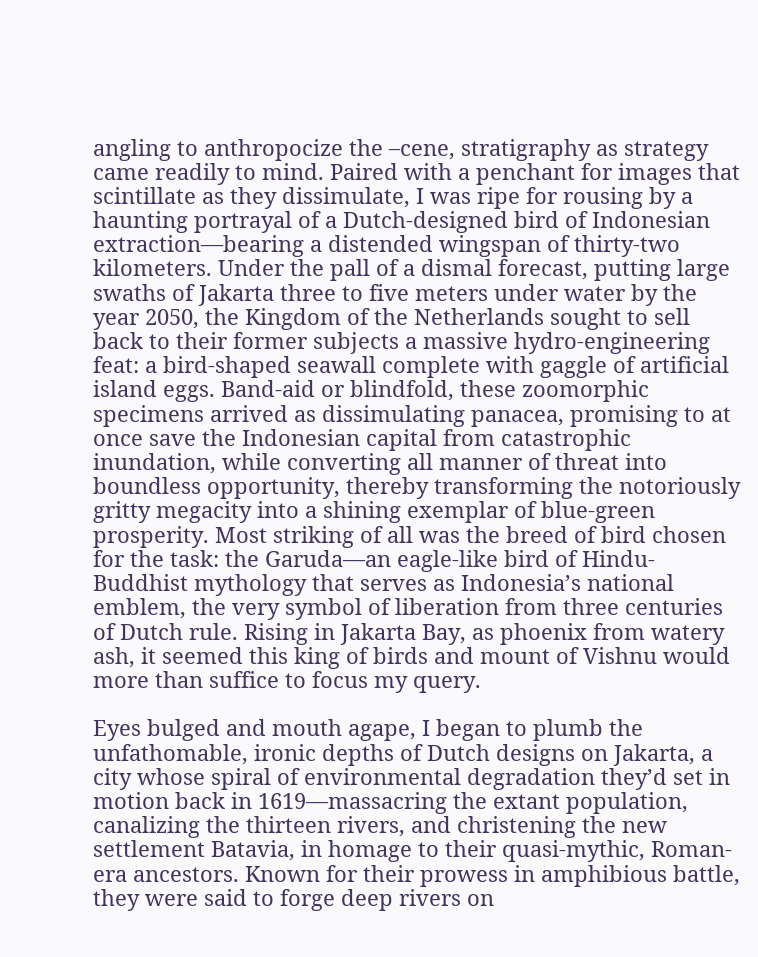angling to anthropocize the –cene, stratigraphy as strategy came readily to mind. Paired with a penchant for images that scintillate as they dissimulate, I was ripe for rousing by a haunting portrayal of a Dutch-designed bird of Indonesian extraction—bearing a distended wingspan of thirty-two kilometers. Under the pall of a dismal forecast, putting large swaths of Jakarta three to five meters under water by the year 2050, the Kingdom of the Netherlands sought to sell back to their former subjects a massive hydro-engineering feat: a bird-shaped seawall complete with gaggle of artificial island eggs. Band-aid or blindfold, these zoomorphic specimens arrived as dissimulating panacea, promising to at once save the Indonesian capital from catastrophic inundation, while converting all manner of threat into boundless opportunity, thereby transforming the notoriously gritty megacity into a shining exemplar of blue-green prosperity. Most striking of all was the breed of bird chosen for the task: the Garuda—an eagle-like bird of Hindu-Buddhist mythology that serves as Indonesia’s national emblem, the very symbol of liberation from three centuries of Dutch rule. Rising in Jakarta Bay, as phoenix from watery ash, it seemed this king of birds and mount of Vishnu would more than suffice to focus my query.

Eyes bulged and mouth agape, I began to plumb the unfathomable, ironic depths of Dutch designs on Jakarta, a city whose spiral of environmental degradation they’d set in motion back in 1619—massacring the extant population, canalizing the thirteen rivers, and christening the new settlement Batavia, in homage to their quasi-mythic, Roman-era ancestors. Known for their prowess in amphibious battle, they were said to forge deep rivers on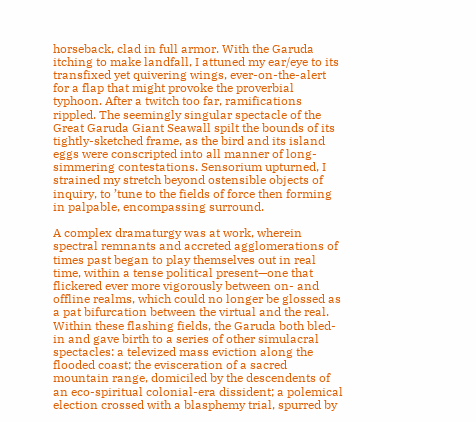horseback, clad in full armor. With the Garuda itching to make landfall, I attuned my ear/eye to its transfixed yet quivering wings, ever-on-the-alert for a flap that might provoke the proverbial typhoon. After a twitch too far, ramifications rippled. The seemingly singular spectacle of the Great Garuda Giant Seawall spilt the bounds of its tightly-sketched frame, as the bird and its island eggs were conscripted into all manner of long-simmering contestations. Sensorium upturned, I strained my stretch beyond ostensible objects of inquiry, to ’tune to the fields of force then forming in palpable, encompassing surround.

A complex dramaturgy was at work, wherein spectral remnants and accreted agglomerations of times past began to play themselves out in real time, within a tense political present—one that flickered ever more vigorously between on- and offline realms, which could no longer be glossed as a pat bifurcation between the virtual and the real. Within these flashing fields, the Garuda both bled-in and gave birth to a series of other simulacral spectacles: a televized mass eviction along the flooded coast; the evisceration of a sacred mountain range, domiciled by the descendents of an eco-spiritual colonial-era dissident; a polemical election crossed with a blasphemy trial, spurred by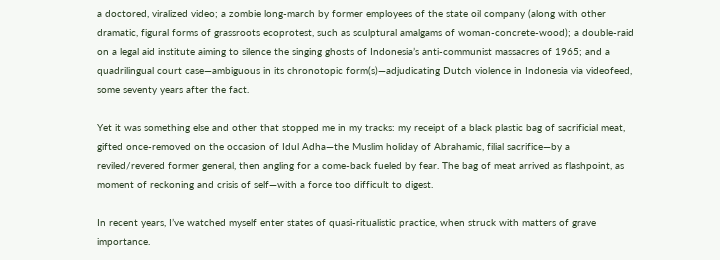a doctored, viralized video; a zombie long-march by former employees of the state oil company (along with other dramatic, figural forms of grassroots ecoprotest, such as sculptural amalgams of woman-concrete-wood); a double-raid on a legal aid institute aiming to silence the singing ghosts of Indonesia’s anti-communist massacres of 1965; and a quadrilingual court case—ambiguous in its chronotopic form(s)—adjudicating Dutch violence in Indonesia via videofeed, some seventy years after the fact.

Yet it was something else and other that stopped me in my tracks: my receipt of a black plastic bag of sacrificial meat, gifted once-removed on the occasion of Idul Adha—the Muslim holiday of Abrahamic, filial sacrifice—by a reviled/revered former general, then angling for a come-back fueled by fear. The bag of meat arrived as flashpoint, as moment of reckoning and crisis of self—with a force too difficult to digest.

In recent years, I’ve watched myself enter states of quasi-ritualistic practice, when struck with matters of grave importance.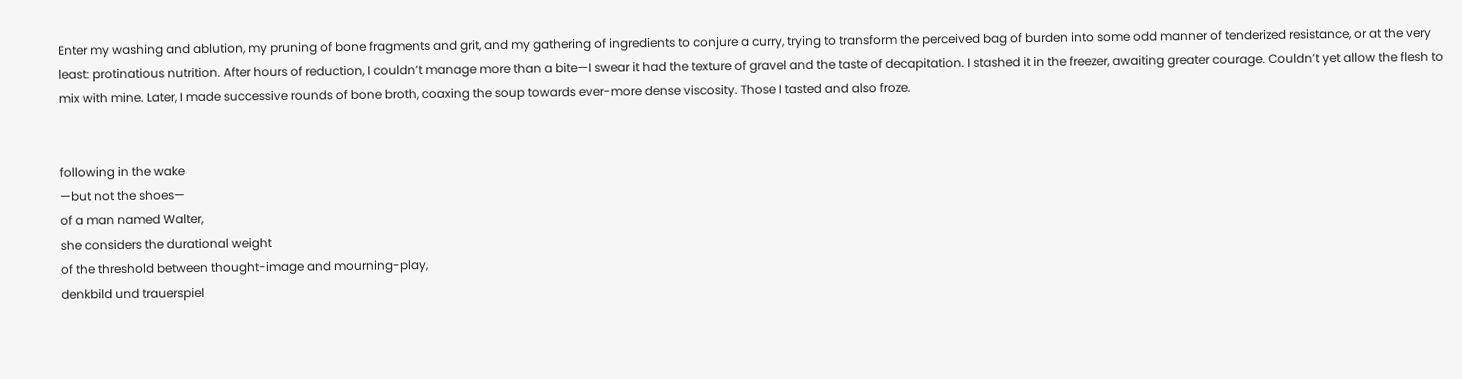Enter my washing and ablution, my pruning of bone fragments and grit, and my gathering of ingredients to conjure a curry, trying to transform the perceived bag of burden into some odd manner of tenderized resistance, or at the very least: protinatious nutrition. After hours of reduction, I couldn’t manage more than a bite—I swear it had the texture of gravel and the taste of decapitation. I stashed it in the freezer, awaiting greater courage. Couldn’t yet allow the flesh to mix with mine. Later, I made successive rounds of bone broth, coaxing the soup towards ever-more dense viscosity. Those I tasted and also froze.


following in the wake
—but not the shoes—
of a man named Walter,
she considers the durational weight
of the threshold between thought-image and mourning-play,
denkbild und trauerspiel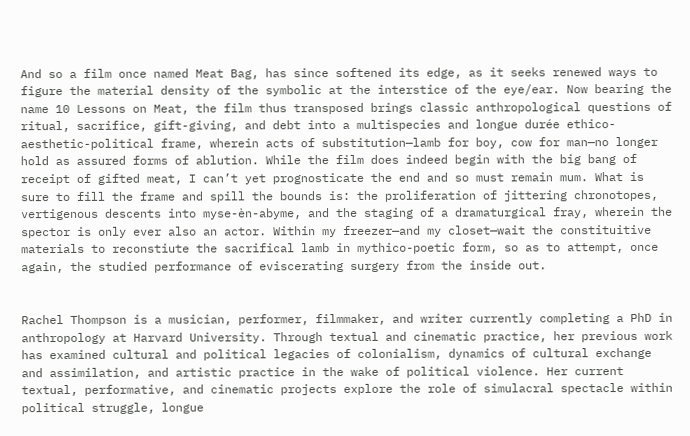And so a film once named Meat Bag, has since softened its edge, as it seeks renewed ways to figure the material density of the symbolic at the interstice of the eye/ear. Now bearing the name 10 Lessons on Meat, the film thus transposed brings classic anthropological questions of ritual, sacrifice, gift-giving, and debt into a multispecies and longue durée ethico-aesthetic-political frame, wherein acts of substitution—lamb for boy, cow for man—no longer hold as assured forms of ablution. While the film does indeed begin with the big bang of receipt of gifted meat, I can’t yet prognosticate the end and so must remain mum. What is sure to fill the frame and spill the bounds is: the proliferation of jittering chronotopes, vertigenous descents into myse-èn-abyme, and the staging of a dramaturgical fray, wherein the spector is only ever also an actor. Within my freezer—and my closet—wait the constituitive materials to reconstiute the sacrifical lamb in mythico-poetic form, so as to attempt, once again, the studied performance of eviscerating surgery from the inside out.


Rachel Thompson is a musician, performer, filmmaker, and writer currently completing a PhD in anthropology at Harvard University. Through textual and cinematic practice, her previous work has examined cultural and political legacies of colonialism, dynamics of cultural exchange and assimilation, and artistic practice in the wake of political violence. Her current textual, performative, and cinematic projects explore the role of simulacral spectacle within political struggle, longue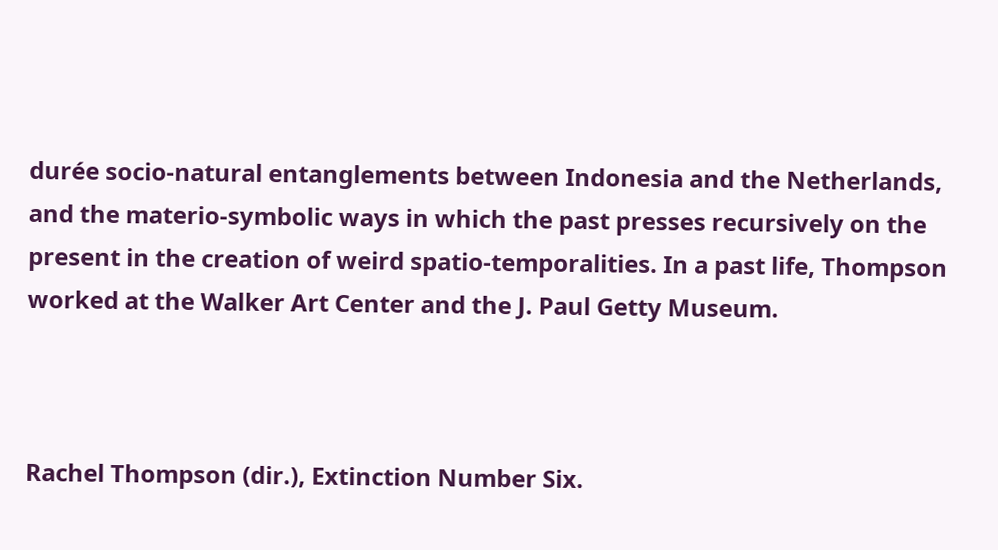durée socio-natural entanglements between Indonesia and the Netherlands, and the materio-symbolic ways in which the past presses recursively on the present in the creation of weird spatio-temporalities. In a past life, Thompson worked at the Walker Art Center and the J. Paul Getty Museum.



Rachel Thompson (dir.), Extinction Number Six.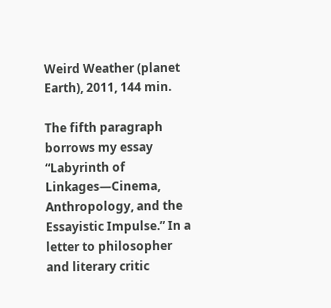Weird Weather (planet Earth), 2011, 144 min.

The fifth paragraph borrows my essay “Labyrinth of Linkages—Cinema, Anthropology, and the Essayistic Impulse.” In a letter to philosopher and literary critic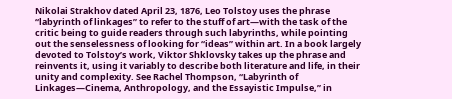Nikolai Strakhov dated April 23, 1876, Leo Tolstoy uses the phrase “labyrinth of linkages” to refer to the stuff of art—with the task of the critic being to guide readers through such labyrinths, while pointing out the senselessness of looking for “ideas” within art. In a book largely devoted to Tolstoy’s work, Viktor Shklovsky takes up the phrase and reinvents it, using it variably to describe both literature and life, in their unity and complexity. See Rachel Thompson, “Labyrinth of Linkages—Cinema, Anthropology, and the Essayistic Impulse,” in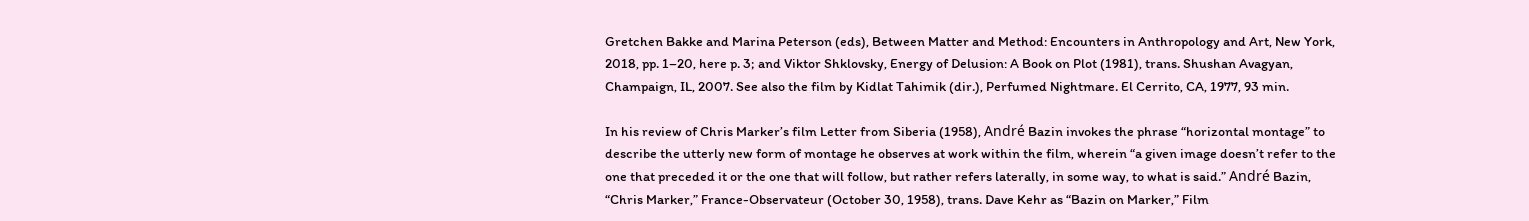Gretchen Bakke and Marina Peterson (eds), Between Matter and Method: Encounters in Anthropology and Art, New York, 2018, pp. 1–20, here p. 3; and Viktor Shklovsky, Energy of Delusion: A Book on Plot (1981), trans. Shushan Avagyan, Champaign, IL, 2007. See also the film by Kidlat Tahimik (dir.), Perfumed Nightmare. El Cerrito, CA, 1977, 93 min.

In his review of Chris Marker’s film Letter from Siberia (1958), André Bazin invokes the phrase “horizontal montage” to describe the utterly new form of montage he observes at work within the film, wherein “a given image doesn’t refer to the one that preceded it or the one that will follow, but rather refers laterally, in some way, to what is said.” André Bazin, “Chris Marker,” France-Observateur (October 30, 1958), trans. Dave Kehr as “Bazin on Marker,” Film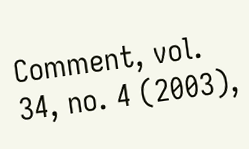Comment, vol. 34, no. 4 (2003),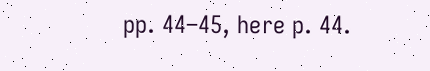pp. 44–45, here p. 44.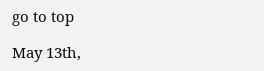go to top

May 13th,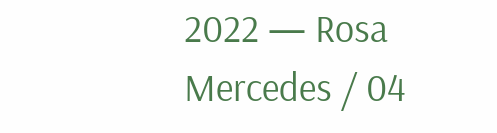2022 — Rosa Mercedes / 04